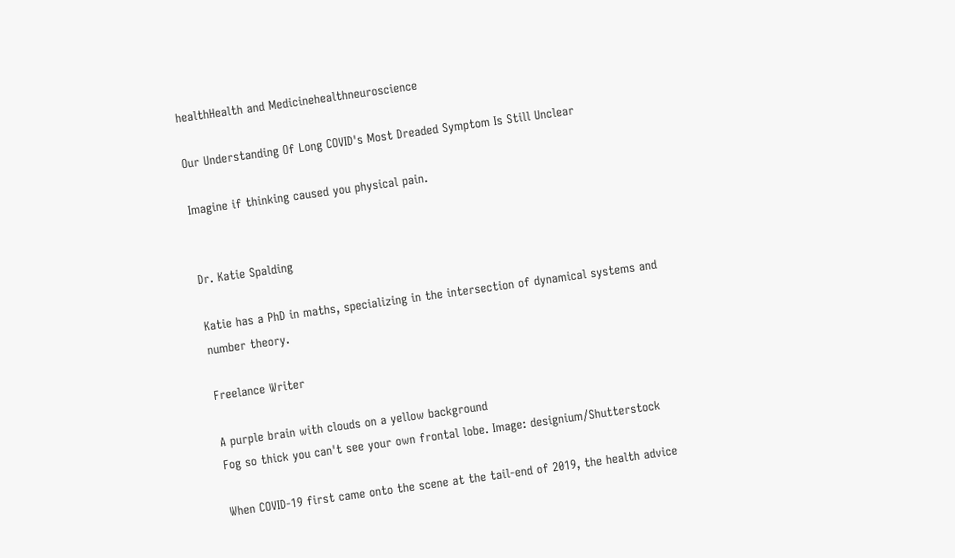healthHealth and Medicinehealthneuroscience

Our Understanding Of Long COVID's Most Dreaded Symptom Is Still Unclear

Imagine if thinking caused you physical pain.


Dr. Katie Spalding

Katie has a PhD in maths, specializing in the intersection of dynamical systems and number theory.

Freelance Writer

A purple brain with clouds on a yellow background
Fog so thick you can't see your own frontal lobe. Image: designium/Shutterstock

When COVID-19 first came onto the scene at the tail-end of 2019, the health advice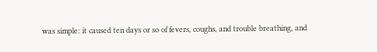was simple: it caused ten days or so of fevers, coughs, and trouble breathing, and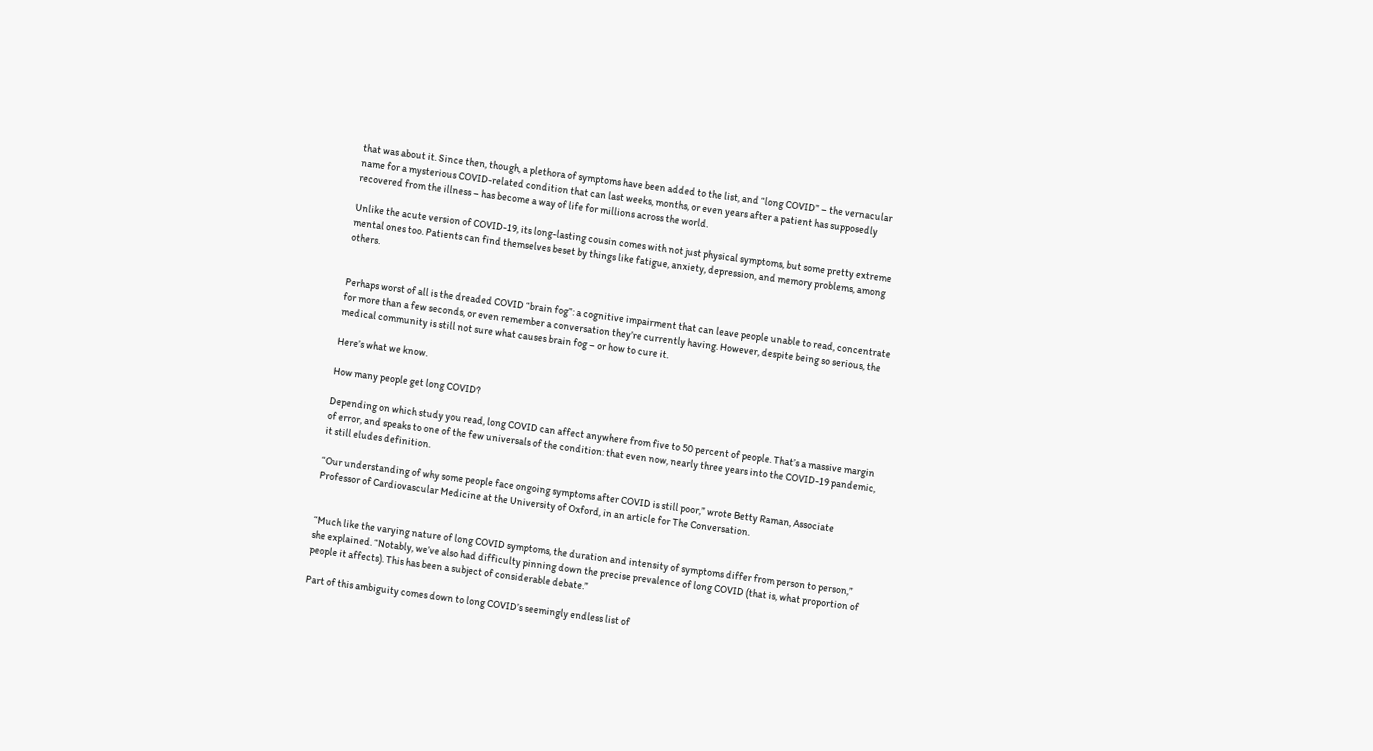that was about it. Since then, though, a plethora of symptoms have been added to the list, and “long COVID” – the vernacular name for a mysterious COVID-related condition that can last weeks, months, or even years after a patient has supposedly recovered from the illness – has become a way of life for millions across the world.

Unlike the acute version of COVID-19, its long-lasting cousin comes with not just physical symptoms, but some pretty extreme mental ones too. Patients can find themselves beset by things like fatigue, anxiety, depression, and memory problems, among others.


Perhaps worst of all is the dreaded COVID “brain fog”: a cognitive impairment that can leave people unable to read, concentrate for more than a few seconds, or even remember a conversation they’re currently having. However, despite being so serious, the medical community is still not sure what causes brain fog – or how to cure it.

Here’s what we know.

How many people get long COVID?

Depending on which study you read, long COVID can affect anywhere from five to 50 percent of people. That’s a massive margin of error, and speaks to one of the few universals of the condition: that even now, nearly three years into the COVID-19 pandemic, it still eludes definition.

“Our understanding of why some people face ongoing symptoms after COVID is still poor,” wrote Betty Raman, Associate Professor of Cardiovascular Medicine at the University of Oxford, in an article for The Conversation.


“Much like the varying nature of long COVID symptoms, the duration and intensity of symptoms differ from person to person,” she explained. “Notably, we’ve also had difficulty pinning down the precise prevalence of long COVID (that is, what proportion of people it affects). This has been a subject of considerable debate.”

Part of this ambiguity comes down to long COVID’s seemingly endless list of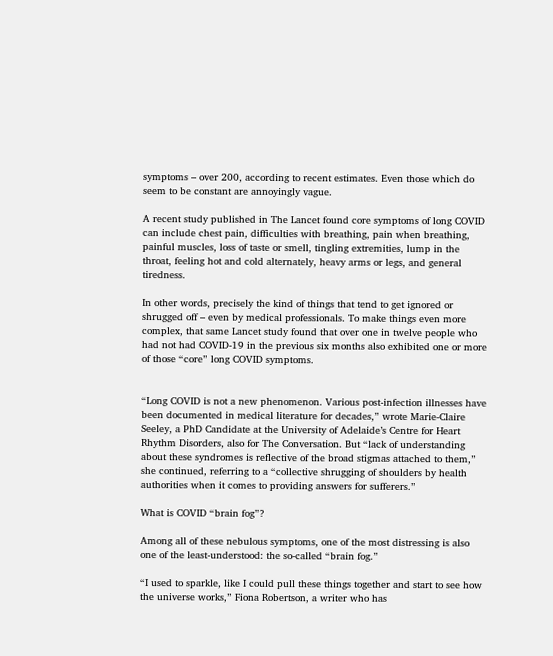symptoms – over 200, according to recent estimates. Even those which do seem to be constant are annoyingly vague.

A recent study published in The Lancet found core symptoms of long COVID can include chest pain, difficulties with breathing, pain when breathing, painful muscles, loss of taste or smell, tingling extremities, lump in the throat, feeling hot and cold alternately, heavy arms or legs, and general tiredness.

In other words, precisely the kind of things that tend to get ignored or shrugged off – even by medical professionals. To make things even more complex, that same Lancet study found that over one in twelve people who had not had COVID-19 in the previous six months also exhibited one or more of those “core” long COVID symptoms.


“Long COVID is not a new phenomenon. Various post-infection illnesses have been documented in medical literature for decades,” wrote Marie-Claire Seeley, a PhD Candidate at the University of Adelaide’s Centre for Heart Rhythm Disorders, also for The Conversation. But “lack of understanding about these syndromes is reflective of the broad stigmas attached to them,” she continued, referring to a “collective shrugging of shoulders by health authorities when it comes to providing answers for sufferers.”

What is COVID “brain fog”?

Among all of these nebulous symptoms, one of the most distressing is also one of the least-understood: the so-called “brain fog.”

“I used to sparkle, like I could pull these things together and start to see how the universe works,” Fiona Robertson, a writer who has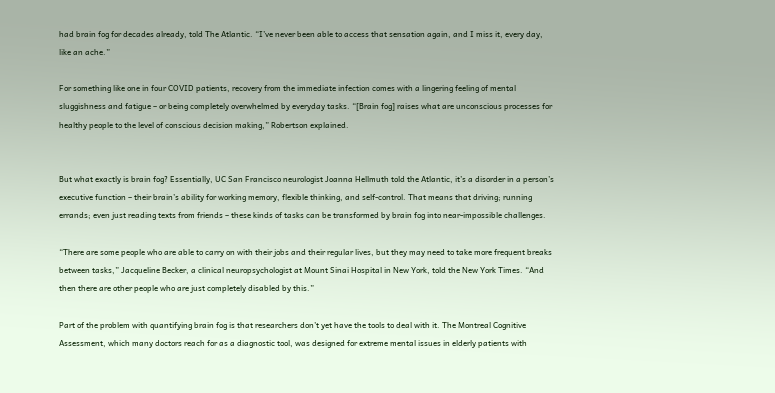had brain fog for decades already, told The Atlantic. “I’ve never been able to access that sensation again, and I miss it, every day, like an ache.”

For something like one in four COVID patients, recovery from the immediate infection comes with a lingering feeling of mental sluggishness and fatigue – or being completely overwhelmed by everyday tasks. “[Brain fog] raises what are unconscious processes for healthy people to the level of conscious decision making,” Robertson explained.


But what exactly is brain fog? Essentially, UC San Francisco neurologist Joanna Hellmuth told the Atlantic, it’s a disorder in a person’s executive function – their brain’s ability for working memory, flexible thinking, and self-control. That means that driving; running errands; even just reading texts from friends – these kinds of tasks can be transformed by brain fog into near-impossible challenges.

“There are some people who are able to carry on with their jobs and their regular lives, but they may need to take more frequent breaks between tasks,” Jacqueline Becker, a clinical neuropsychologist at Mount Sinai Hospital in New York, told the New York Times. “And then there are other people who are just completely disabled by this.”

Part of the problem with quantifying brain fog is that researchers don’t yet have the tools to deal with it. The Montreal Cognitive Assessment, which many doctors reach for as a diagnostic tool, was designed for extreme mental issues in elderly patients with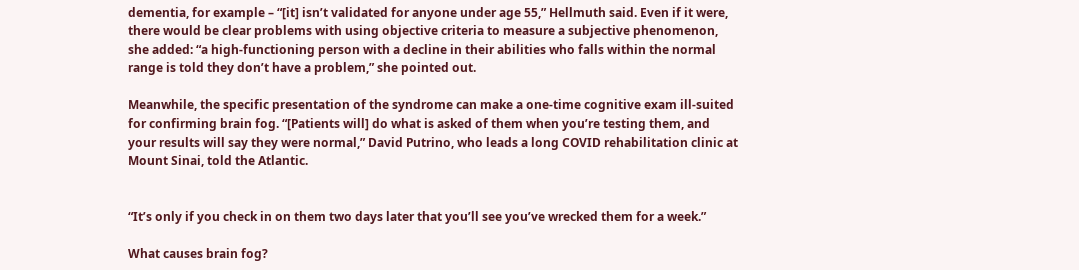dementia, for example – “[it] isn’t validated for anyone under age 55,” Hellmuth said. Even if it were, there would be clear problems with using objective criteria to measure a subjective phenomenon, she added: “a high-functioning person with a decline in their abilities who falls within the normal range is told they don’t have a problem,” she pointed out.

Meanwhile, the specific presentation of the syndrome can make a one-time cognitive exam ill-suited for confirming brain fog. “[Patients will] do what is asked of them when you’re testing them, and your results will say they were normal,” David Putrino, who leads a long COVID rehabilitation clinic at Mount Sinai, told the Atlantic.


“It’s only if you check in on them two days later that you’ll see you’ve wrecked them for a week.”

What causes brain fog?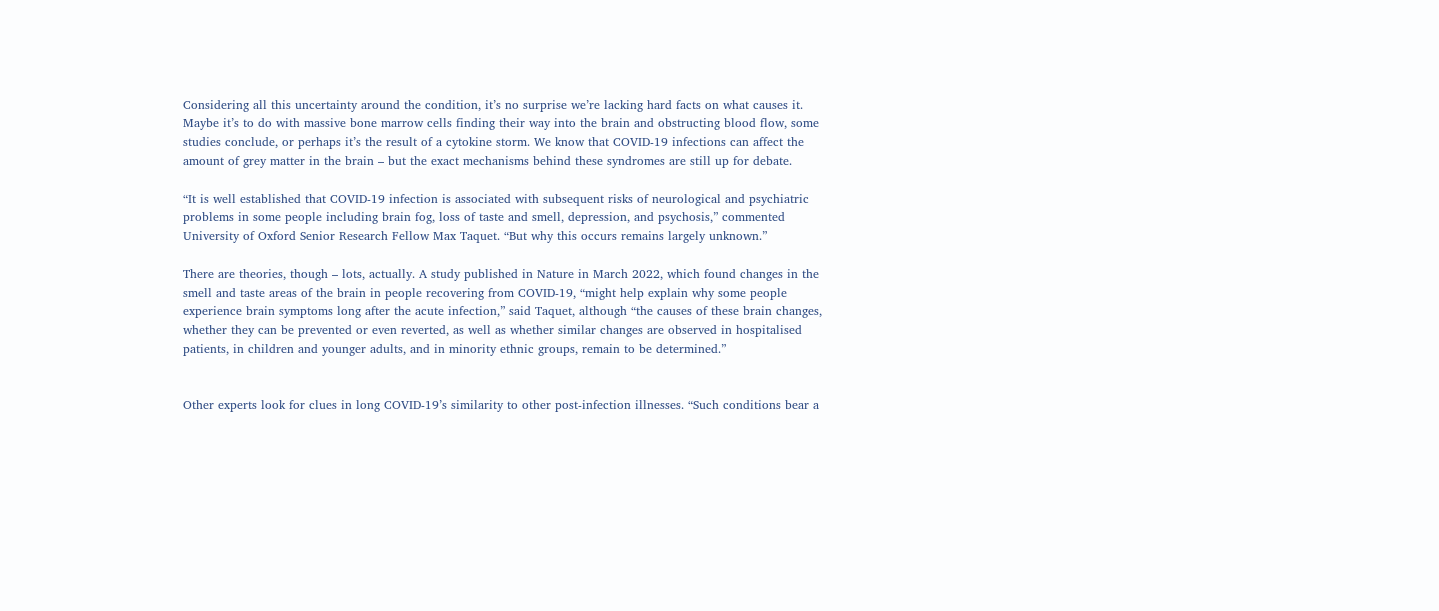Considering all this uncertainty around the condition, it’s no surprise we’re lacking hard facts on what causes it. Maybe it’s to do with massive bone marrow cells finding their way into the brain and obstructing blood flow, some studies conclude, or perhaps it’s the result of a cytokine storm. We know that COVID-19 infections can affect the amount of grey matter in the brain – but the exact mechanisms behind these syndromes are still up for debate.

“It is well established that COVID-19 infection is associated with subsequent risks of neurological and psychiatric problems in some people including brain fog, loss of taste and smell, depression, and psychosis,” commented University of Oxford Senior Research Fellow Max Taquet. “But why this occurs remains largely unknown.”

There are theories, though – lots, actually. A study published in Nature in March 2022, which found changes in the smell and taste areas of the brain in people recovering from COVID-19, “might help explain why some people experience brain symptoms long after the acute infection,” said Taquet, although “the causes of these brain changes, whether they can be prevented or even reverted, as well as whether similar changes are observed in hospitalised patients, in children and younger adults, and in minority ethnic groups, remain to be determined.”


Other experts look for clues in long COVID-19’s similarity to other post-infection illnesses. “Such conditions bear a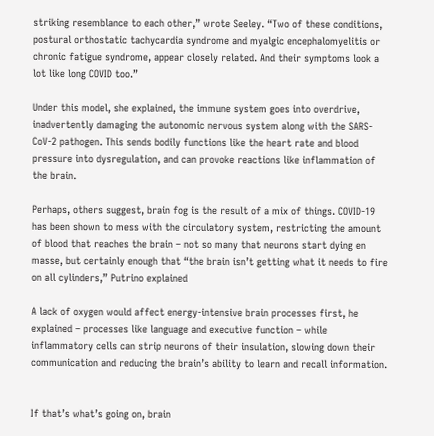striking resemblance to each other,” wrote Seeley. “Two of these conditions, postural orthostatic tachycardia syndrome and myalgic encephalomyelitis or chronic fatigue syndrome, appear closely related. And their symptoms look a lot like long COVID too.”

Under this model, she explained, the immune system goes into overdrive, inadvertently damaging the autonomic nervous system along with the SARS-CoV-2 pathogen. This sends bodily functions like the heart rate and blood pressure into dysregulation, and can provoke reactions like inflammation of the brain.

Perhaps, others suggest, brain fog is the result of a mix of things. COVID-19 has been shown to mess with the circulatory system, restricting the amount of blood that reaches the brain – not so many that neurons start dying en masse, but certainly enough that “the brain isn’t getting what it needs to fire on all cylinders,” Putrino explained

A lack of oxygen would affect energy-intensive brain processes first, he explained – processes like language and executive function – while inflammatory cells can strip neurons of their insulation, slowing down their communication and reducing the brain’s ability to learn and recall information.


If that’s what’s going on, brain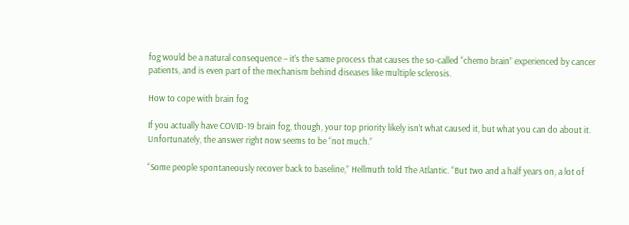fog would be a natural consequence – it’s the same process that causes the so-called “chemo brain” experienced by cancer patients, and is even part of the mechanism behind diseases like multiple sclerosis.

How to cope with brain fog

If you actually have COVID-19 brain fog, though, your top priority likely isn’t what caused it, but what you can do about it. Unfortunately, the answer right now seems to be “not much.”

“Some people spontaneously recover back to baseline,” Hellmuth told The Atlantic. “But two and a half years on, a lot of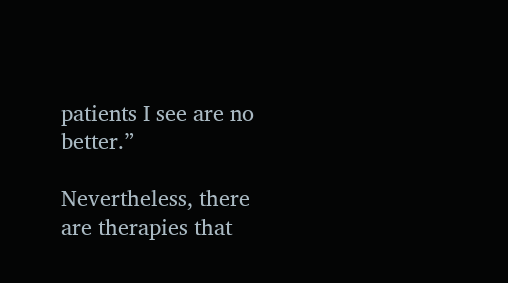patients I see are no better.”

Nevertheless, there are therapies that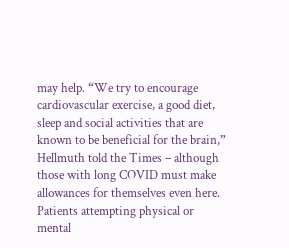may help. “We try to encourage cardiovascular exercise, a good diet, sleep and social activities that are known to be beneficial for the brain,” Hellmuth told the Times – although those with long COVID must make allowances for themselves even here. Patients attempting physical or mental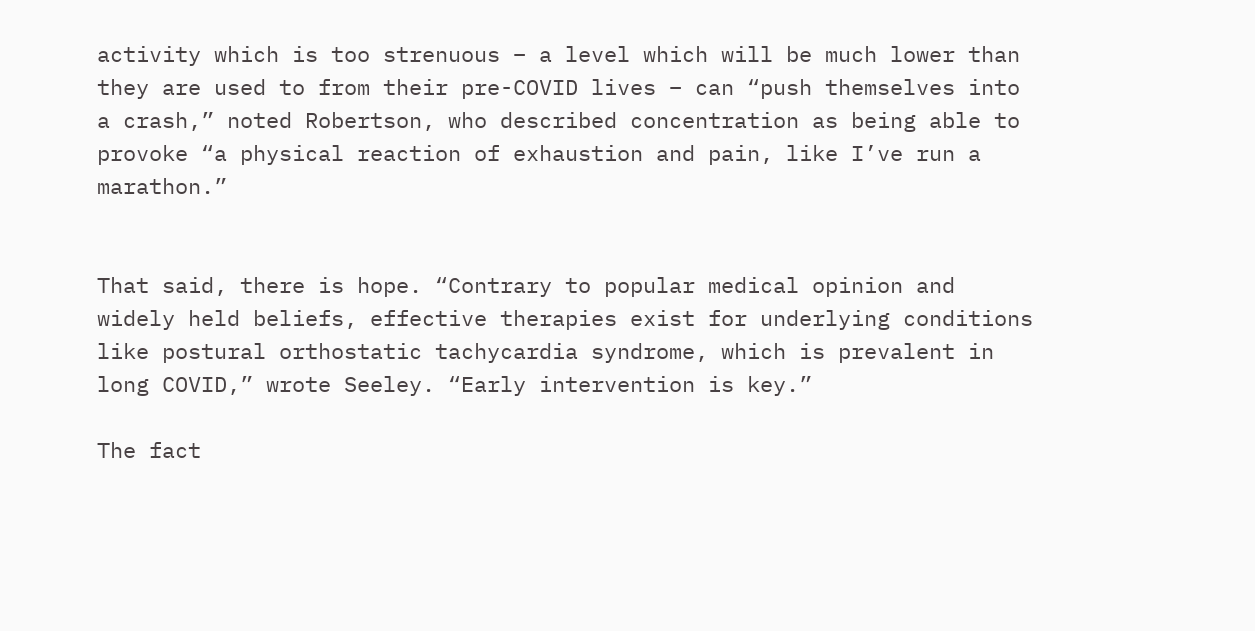activity which is too strenuous – a level which will be much lower than they are used to from their pre-COVID lives – can “push themselves into a crash,” noted Robertson, who described concentration as being able to provoke “a physical reaction of exhaustion and pain, like I’ve run a marathon.”


That said, there is hope. “Contrary to popular medical opinion and widely held beliefs, effective therapies exist for underlying conditions like postural orthostatic tachycardia syndrome, which is prevalent in long COVID,” wrote Seeley. “Early intervention is key.”

The fact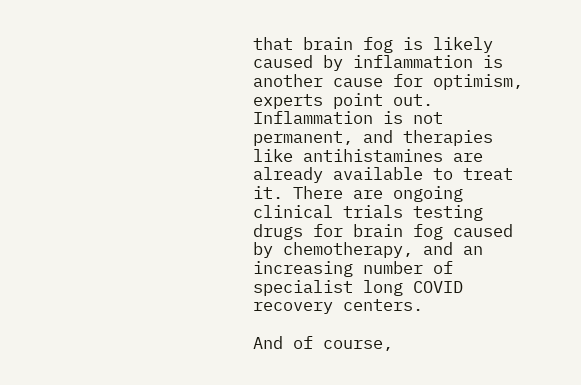that brain fog is likely caused by inflammation is another cause for optimism, experts point out. Inflammation is not permanent, and therapies like antihistamines are already available to treat it. There are ongoing clinical trials testing drugs for brain fog caused by chemotherapy, and an increasing number of specialist long COVID recovery centers.

And of course,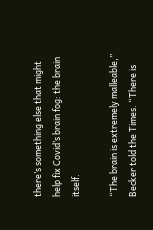there’s something else that might help fix Covid’s brain fog: the brain itself.

“The brain is extremely malleable,” Becker told the Times. “There is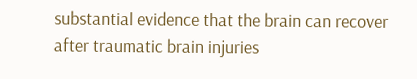substantial evidence that the brain can recover after traumatic brain injuries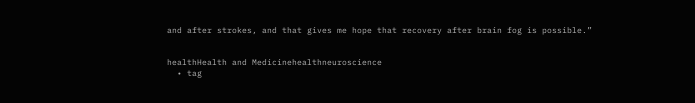and after strokes, and that gives me hope that recovery after brain fog is possible.”


healthHealth and Medicinehealthneuroscience
  • tag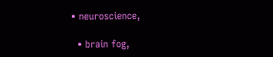• neuroscience,

  • brain fog,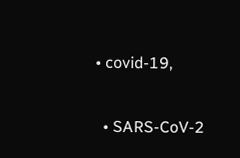• covid-19,

  • SARS-CoV-2